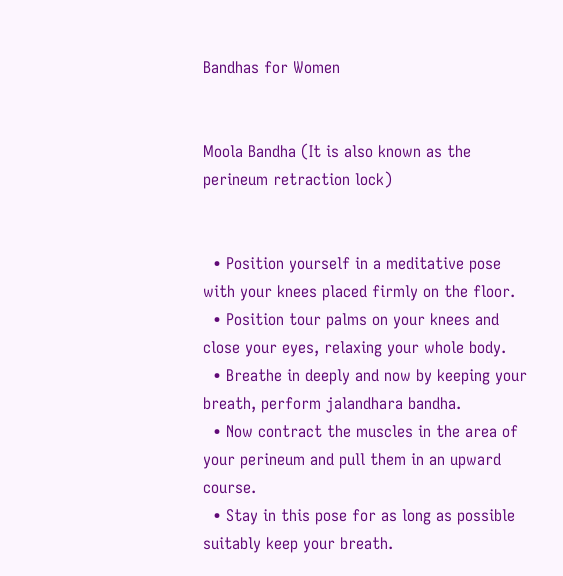Bandhas for Women


Moola Bandha (It is also known as the perineum retraction lock)


  • Position yourself in a meditative pose with your knees placed firmly on the floor.
  • Position tour palms on your knees and close your eyes, relaxing your whole body.
  • Breathe in deeply and now by keeping your breath, perform jalandhara bandha.
  • Now contract the muscles in the area of your perineum and pull them in an upward course.
  • Stay in this pose for as long as possible suitably keep your breath.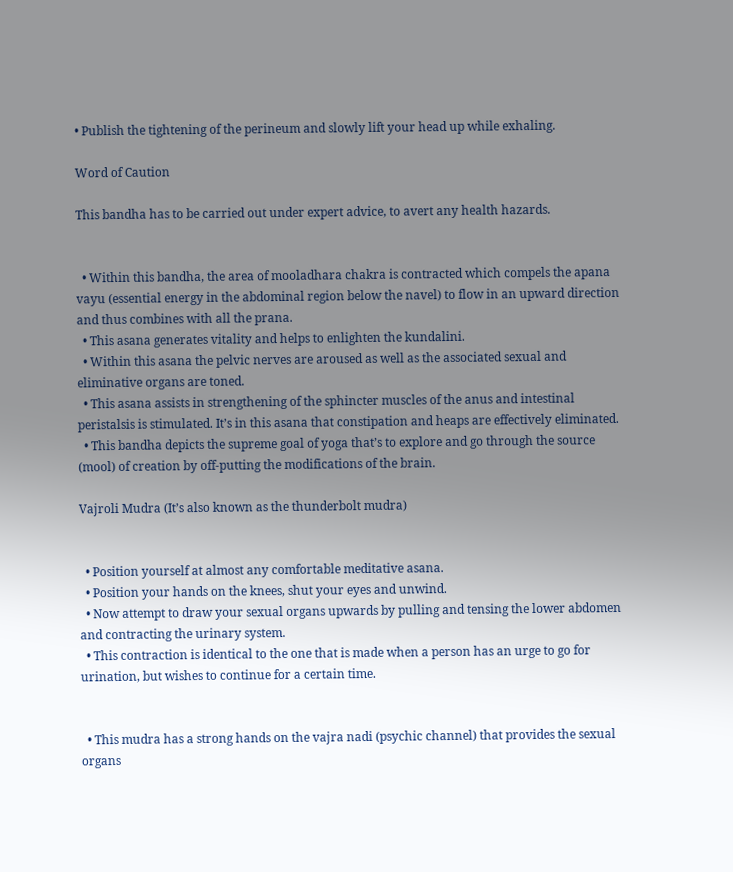• Publish the tightening of the perineum and slowly lift your head up while exhaling.

Word of Caution

This bandha has to be carried out under expert advice, to avert any health hazards.


  • Within this bandha, the area of mooladhara chakra is contracted which compels the apana vayu (essential energy in the abdominal region below the navel) to flow in an upward direction and thus combines with all the prana.
  • This asana generates vitality and helps to enlighten the kundalini.
  • Within this asana the pelvic nerves are aroused as well as the associated sexual and eliminative organs are toned.
  • This asana assists in strengthening of the sphincter muscles of the anus and intestinal peristalsis is stimulated. It’s in this asana that constipation and heaps are effectively eliminated.
  • This bandha depicts the supreme goal of yoga that’s to explore and go through the source (mool) of creation by off-putting the modifications of the brain.

Vajroli Mudra (It’s also known as the thunderbolt mudra)


  • Position yourself at almost any comfortable meditative asana.
  • Position your hands on the knees, shut your eyes and unwind.
  • Now attempt to draw your sexual organs upwards by pulling and tensing the lower abdomen and contracting the urinary system.
  • This contraction is identical to the one that is made when a person has an urge to go for urination, but wishes to continue for a certain time.


  • This mudra has a strong hands on the vajra nadi (psychic channel) that provides the sexual organs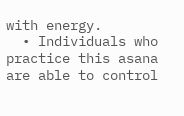with energy.
  • Individuals who practice this asana are able to control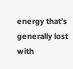energy that’s generally lost with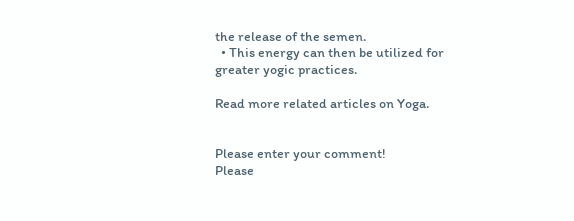the release of the semen.
  • This energy can then be utilized for greater yogic practices.

Read more related articles on Yoga.


Please enter your comment!
Please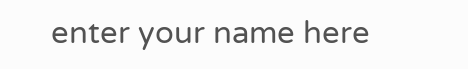enter your name here